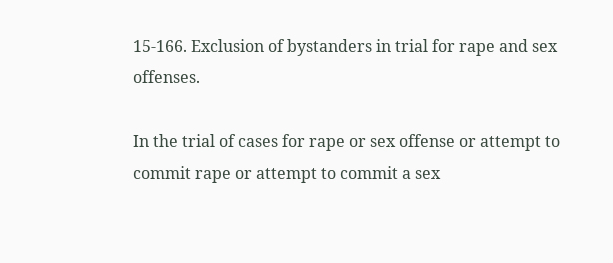15-166. Exclusion of bystanders in trial for rape and sex offenses.

In the trial of cases for rape or sex offense or attempt to commit rape or attempt to commit a sex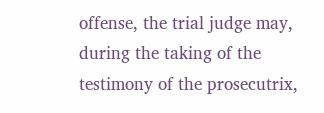offense, the trial judge may, during the taking of the testimony of the prosecutrix,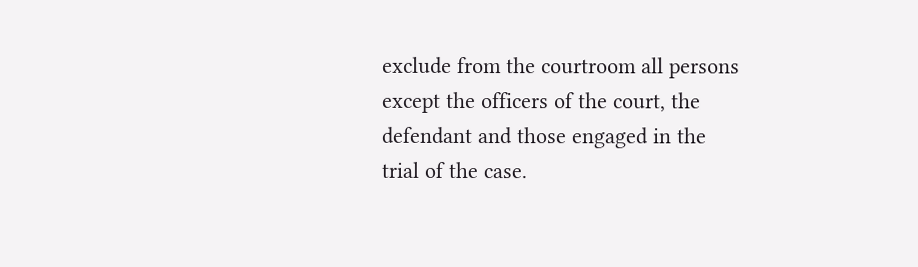exclude from the courtroom all persons except the officers of the court, the defendant and those engaged in the trial of the case.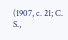(1907, c. 21; C. S.,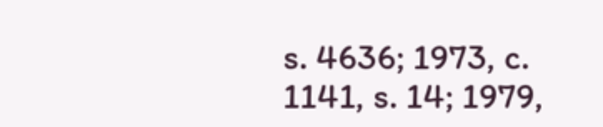s. 4636; 1973, c. 1141, s. 14; 1979,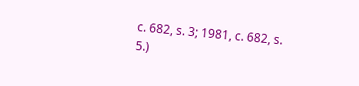c. 682, s. 3; 1981, c. 682, s. 5.)